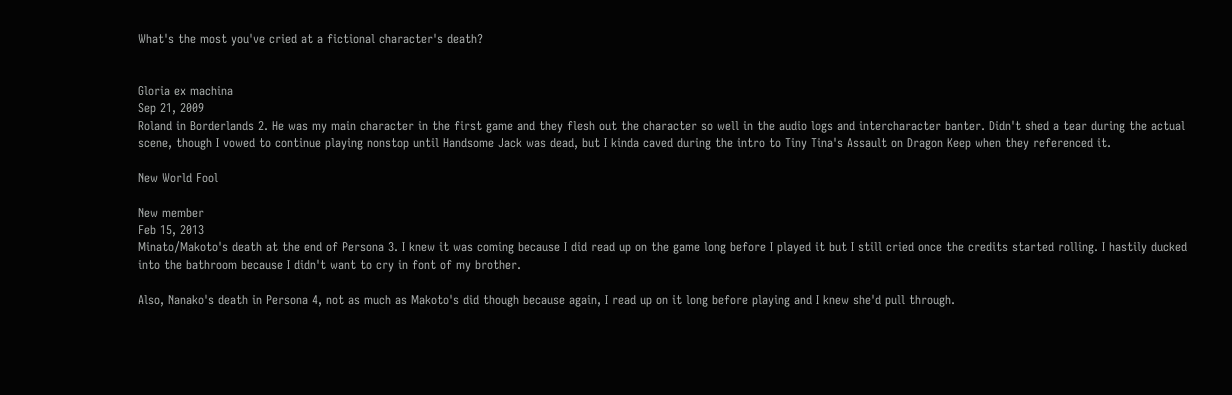What's the most you've cried at a fictional character's death?


Gloria ex machina
Sep 21, 2009
Roland in Borderlands 2. He was my main character in the first game and they flesh out the character so well in the audio logs and intercharacter banter. Didn't shed a tear during the actual scene, though I vowed to continue playing nonstop until Handsome Jack was dead, but I kinda caved during the intro to Tiny Tina's Assault on Dragon Keep when they referenced it.

New World Fool

New member
Feb 15, 2013
Minato/Makoto's death at the end of Persona 3. I knew it was coming because I did read up on the game long before I played it but I still cried once the credits started rolling. I hastily ducked into the bathroom because I didn't want to cry in font of my brother.

Also, Nanako's death in Persona 4, not as much as Makoto's did though because again, I read up on it long before playing and I knew she'd pull through.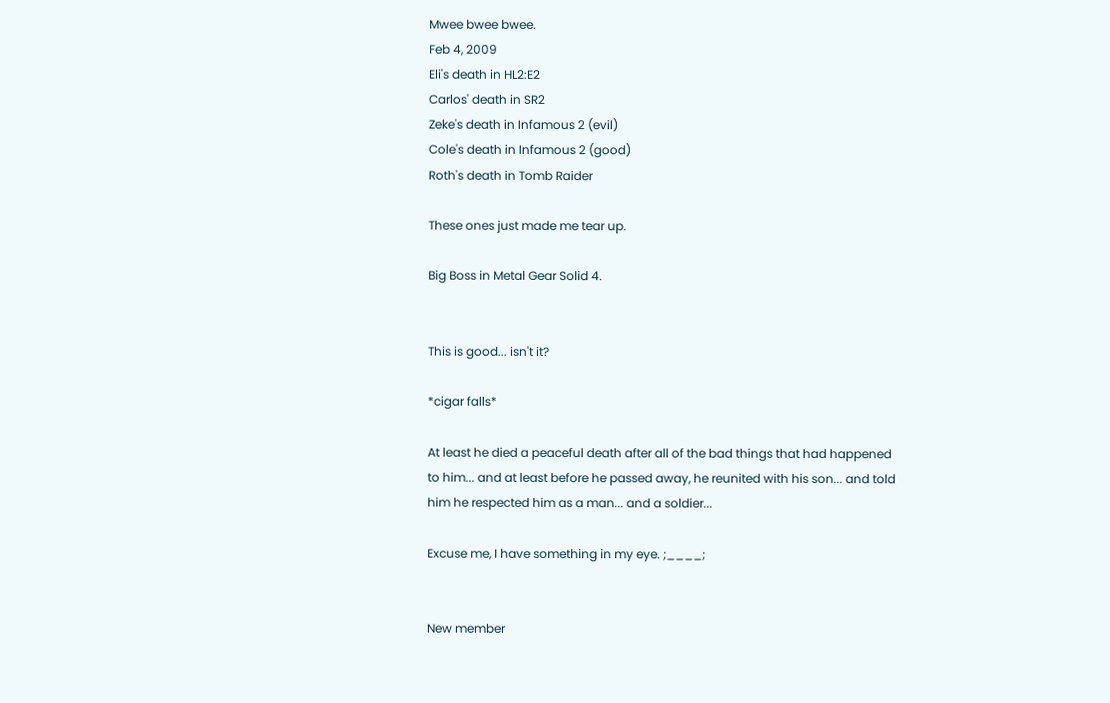Mwee bwee bwee.
Feb 4, 2009
Eli's death in HL2:E2
Carlos' death in SR2
Zeke's death in Infamous 2 (evil)
Cole's death in Infamous 2 (good)
Roth's death in Tomb Raider

These ones just made me tear up.

Big Boss in Metal Gear Solid 4.


This is good... isn't it?

*cigar falls*

At least he died a peaceful death after all of the bad things that had happened to him... and at least before he passed away, he reunited with his son... and told him he respected him as a man... and a soldier...

Excuse me, I have something in my eye. ;____;


New member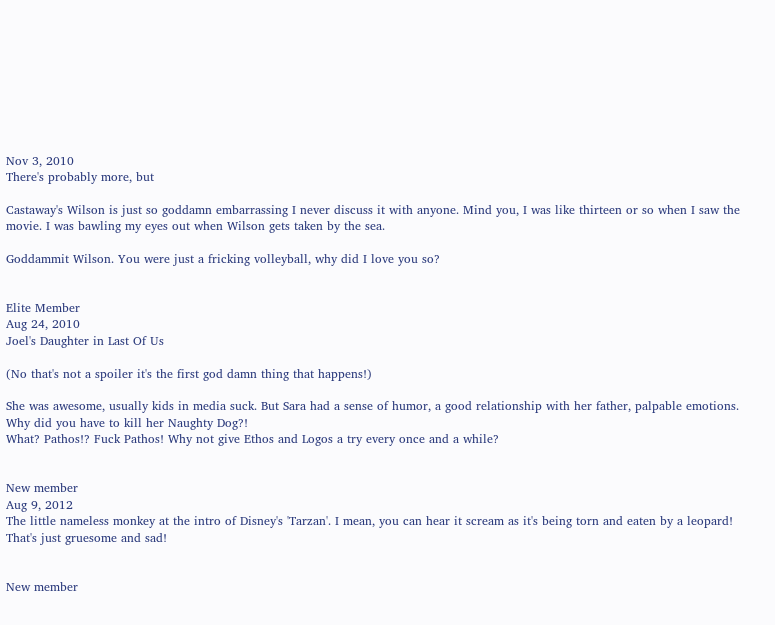Nov 3, 2010
There's probably more, but

Castaway's Wilson is just so goddamn embarrassing I never discuss it with anyone. Mind you, I was like thirteen or so when I saw the movie. I was bawling my eyes out when Wilson gets taken by the sea.

Goddammit Wilson. You were just a fricking volleyball, why did I love you so?


Elite Member
Aug 24, 2010
Joel's Daughter in Last Of Us

(No that's not a spoiler it's the first god damn thing that happens!)

She was awesome, usually kids in media suck. But Sara had a sense of humor, a good relationship with her father, palpable emotions. Why did you have to kill her Naughty Dog?!
What? Pathos!? Fuck Pathos! Why not give Ethos and Logos a try every once and a while?


New member
Aug 9, 2012
The little nameless monkey at the intro of Disney's 'Tarzan'. I mean, you can hear it scream as it's being torn and eaten by a leopard!
That's just gruesome and sad!


New member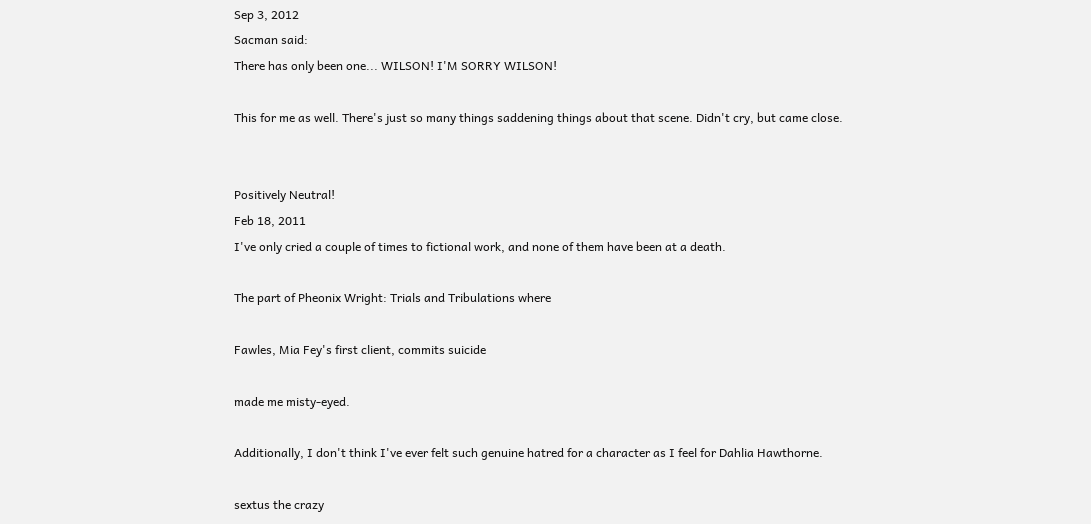Sep 3, 2012
Sacman said:
There has only been one... WILSON! I'M SORRY WILSON!

This for me as well. There's just so many things saddening things about that scene. Didn't cry, but came close.


Positively Neutral!
Feb 18, 2011
I've only cried a couple of times to fictional work, and none of them have been at a death.

The part of Pheonix Wright: Trials and Tribulations where

Fawles, Mia Fey's first client, commits suicide

made me misty-eyed.

Additionally, I don't think I've ever felt such genuine hatred for a character as I feel for Dahlia Hawthorne.

sextus the crazy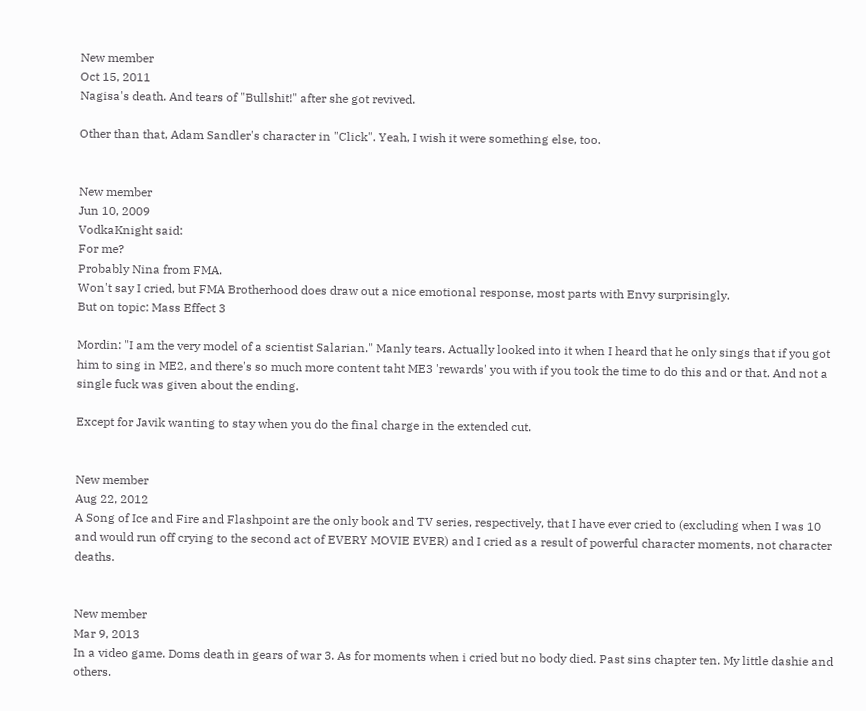New member
Oct 15, 2011
Nagisa's death. And tears of "Bullshit!" after she got revived.

Other than that, Adam Sandler's character in "Click". Yeah, I wish it were something else, too.


New member
Jun 10, 2009
VodkaKnight said:
For me?
Probably Nina from FMA.
Won't say I cried, but FMA Brotherhood does draw out a nice emotional response, most parts with Envy surprisingly.
But on topic: Mass Effect 3

Mordin: "I am the very model of a scientist Salarian." Manly tears. Actually looked into it when I heard that he only sings that if you got him to sing in ME2, and there's so much more content taht ME3 'rewards' you with if you took the time to do this and or that. And not a single fuck was given about the ending.

Except for Javik wanting to stay when you do the final charge in the extended cut.


New member
Aug 22, 2012
A Song of Ice and Fire and Flashpoint are the only book and TV series, respectively, that I have ever cried to (excluding when I was 10 and would run off crying to the second act of EVERY MOVIE EVER) and I cried as a result of powerful character moments, not character deaths.


New member
Mar 9, 2013
In a video game. Doms death in gears of war 3. As for moments when i cried but no body died. Past sins chapter ten. My little dashie and others.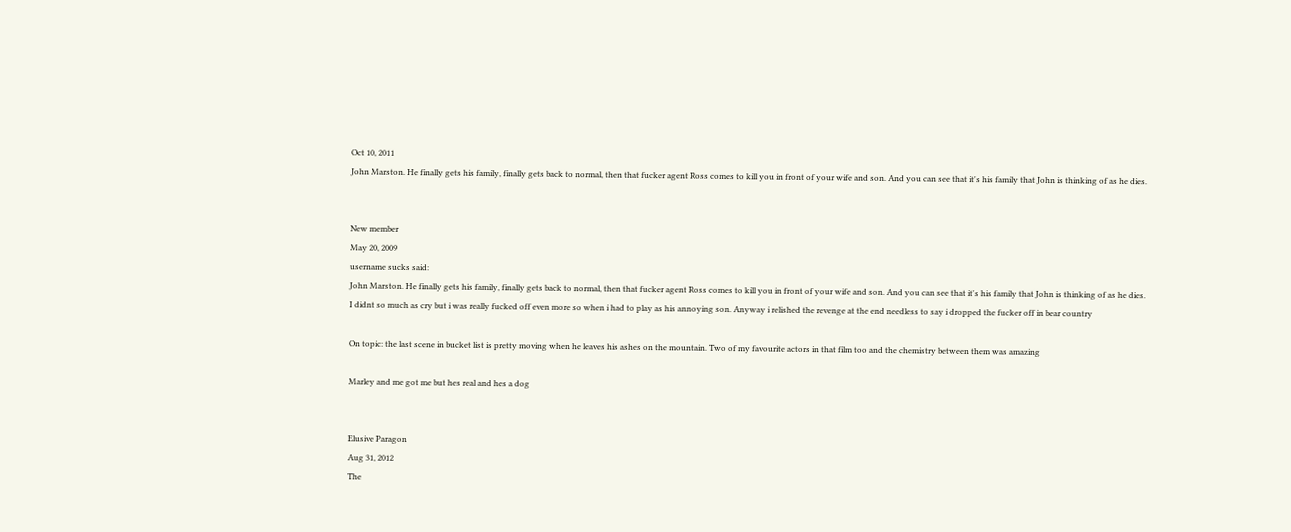Oct 10, 2011
John Marston. He finally gets his family, finally gets back to normal, then that fucker agent Ross comes to kill you in front of your wife and son. And you can see that it's his family that John is thinking of as he dies.


New member
May 20, 2009
username sucks said:
John Marston. He finally gets his family, finally gets back to normal, then that fucker agent Ross comes to kill you in front of your wife and son. And you can see that it's his family that John is thinking of as he dies.
I didnt so much as cry but i was really fucked off even more so when i had to play as his annoying son. Anyway i relished the revenge at the end needless to say i dropped the fucker off in bear country

On topic: the last scene in bucket list is pretty moving when he leaves his ashes on the mountain. Two of my favourite actors in that film too and the chemistry between them was amazing

Marley and me got me but hes real and hes a dog


Elusive Paragon
Aug 31, 2012
The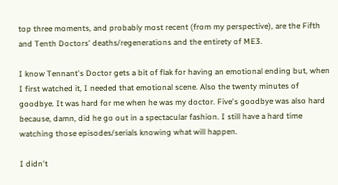top three moments, and probably most recent (from my perspective), are the Fifth and Tenth Doctors' deaths/regenerations and the entirety of ME3.

I know Tennant's Doctor gets a bit of flak for having an emotional ending but, when I first watched it, I needed that emotional scene. Also the twenty minutes of goodbye. It was hard for me when he was my doctor. Five's goodbye was also hard because, damn, did he go out in a spectacular fashion. I still have a hard time watching those episodes/serials knowing what will happen.

I didn't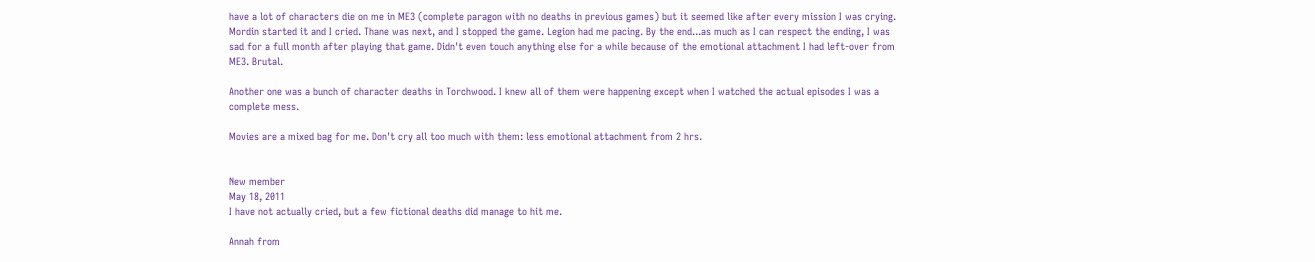have a lot of characters die on me in ME3 (complete paragon with no deaths in previous games) but it seemed like after every mission I was crying. Mordin started it and I cried. Thane was next, and I stopped the game. Legion had me pacing. By the end...as much as I can respect the ending, I was sad for a full month after playing that game. Didn't even touch anything else for a while because of the emotional attachment I had left-over from ME3. Brutal.

Another one was a bunch of character deaths in Torchwood. I knew all of them were happening except when I watched the actual episodes I was a complete mess.

Movies are a mixed bag for me. Don't cry all too much with them: less emotional attachment from 2 hrs.


New member
May 18, 2011
I have not actually cried, but a few fictional deaths did manage to hit me.

Annah from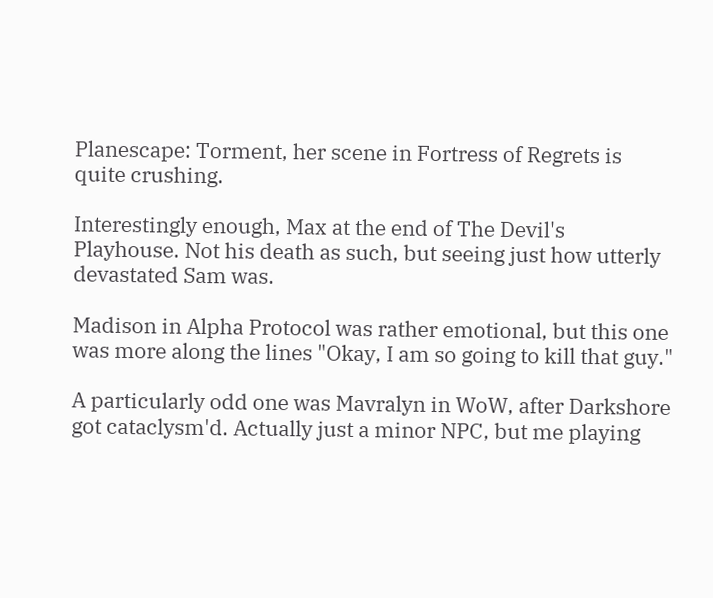Planescape: Torment, her scene in Fortress of Regrets is quite crushing.

Interestingly enough, Max at the end of The Devil's Playhouse. Not his death as such, but seeing just how utterly devastated Sam was.

Madison in Alpha Protocol was rather emotional, but this one was more along the lines "Okay, I am so going to kill that guy."

A particularly odd one was Mavralyn in WoW, after Darkshore got cataclysm'd. Actually just a minor NPC, but me playing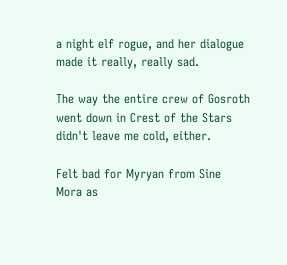a night elf rogue, and her dialogue made it really, really sad.

The way the entire crew of Gosroth went down in Crest of the Stars didn't leave me cold, either.

Felt bad for Myryan from Sine Mora as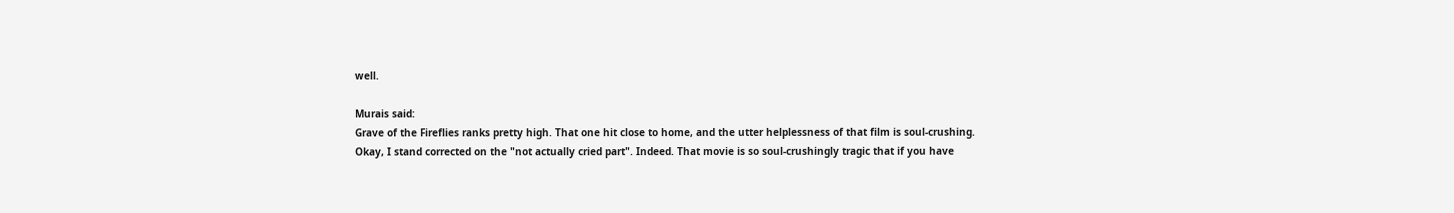well.

Murais said:
Grave of the Fireflies ranks pretty high. That one hit close to home, and the utter helplessness of that film is soul-crushing.
Okay, I stand corrected on the "not actually cried part". Indeed. That movie is so soul-crushingly tragic that if you have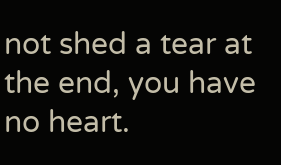not shed a tear at the end, you have no heart.